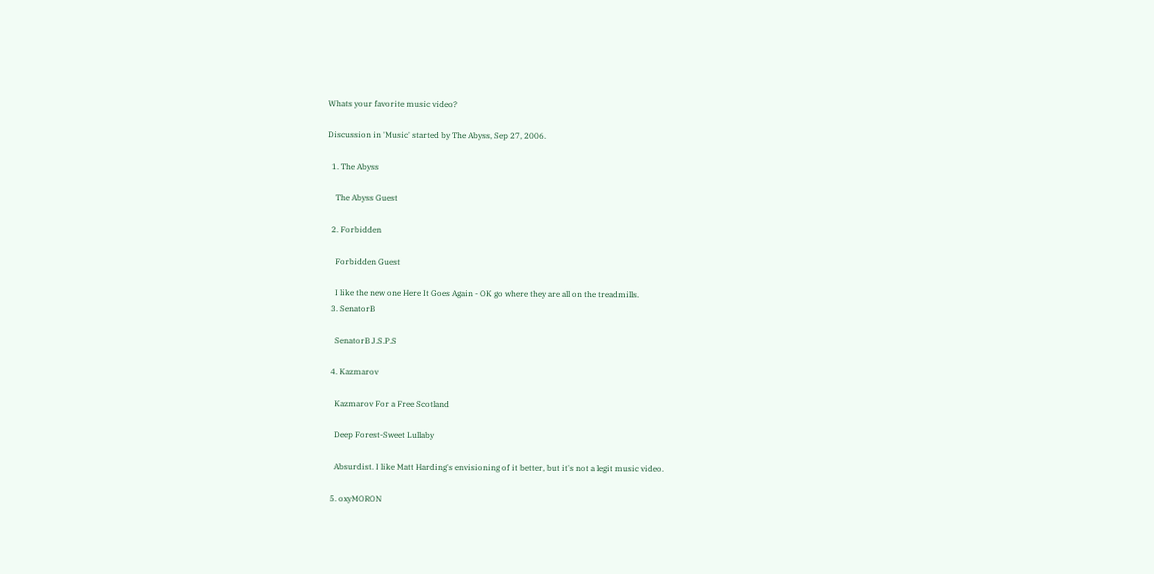Whats your favorite music video?

Discussion in 'Music' started by The Abyss, Sep 27, 2006.

  1. The Abyss

    The Abyss Guest

  2. Forbidden

    Forbidden Guest

    I like the new one Here It Goes Again - OK go where they are all on the treadmills.
  3. SenatorB

    SenatorB J.S.P.S

  4. Kazmarov

    Kazmarov For a Free Scotland

    Deep Forest-Sweet Lullaby

    Absurdist. I like Matt Harding's envisioning of it better, but it's not a legit music video.

  5. oxyMORON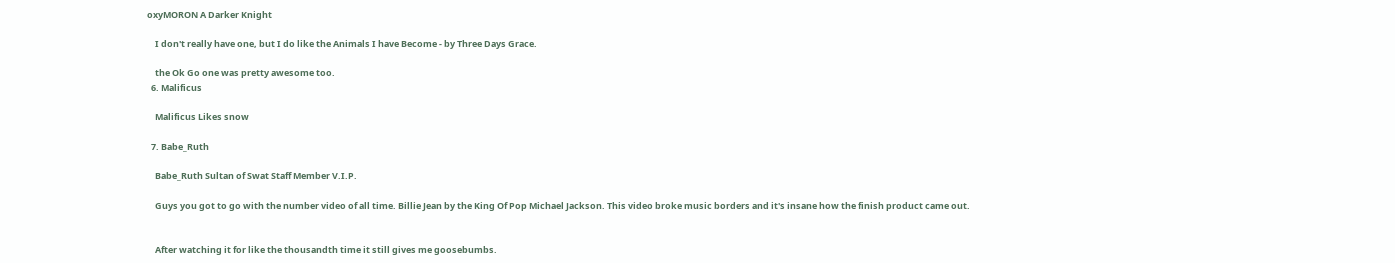oxyMORON A Darker Knight

    I don't really have one, but I do like the Animals I have Become - by Three Days Grace.

    the Ok Go one was pretty awesome too.
  6. Malificus

    Malificus Likes snow

  7. Babe_Ruth

    Babe_Ruth Sultan of Swat Staff Member V.I.P.

    Guys you got to go with the number video of all time. Billie Jean by the King Of Pop Michael Jackson. This video broke music borders and it's insane how the finish product came out.


    After watching it for like the thousandth time it still gives me goosebumbs.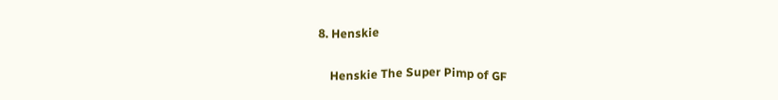8. Henskie

    Henskie The Super Pimp of GF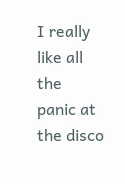I really like all the panic at the disco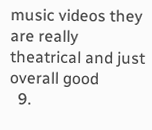music videos they are really theatrical and just overall good
  9.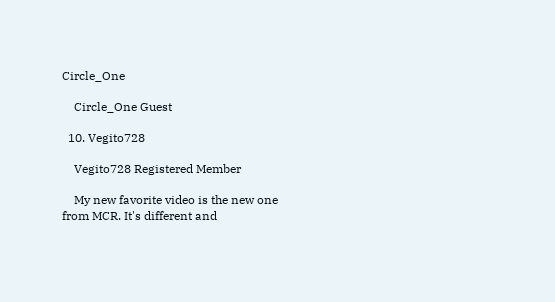Circle_One

    Circle_One Guest

  10. Vegito728

    Vegito728 Registered Member

    My new favorite video is the new one from MCR. It's different and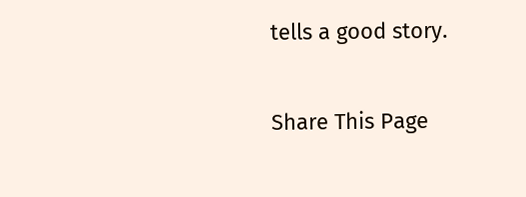tells a good story.

Share This Page